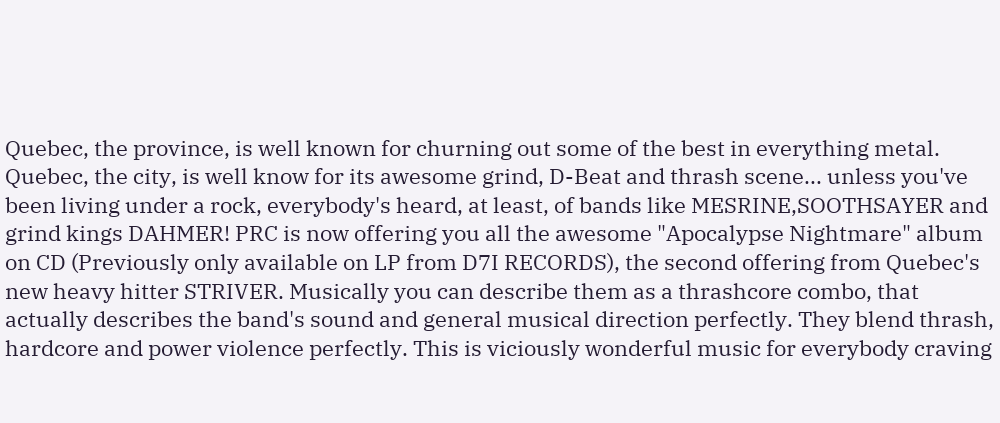Quebec, the province, is well known for churning out some of the best in everything metal. Quebec, the city, is well know for its awesome grind, D-Beat and thrash scene... unless you've been living under a rock, everybody's heard, at least, of bands like MESRINE,SOOTHSAYER and grind kings DAHMER! PRC is now offering you all the awesome "Apocalypse Nightmare" album on CD (Previously only available on LP from D7I RECORDS), the second offering from Quebec's new heavy hitter STRIVER. Musically you can describe them as a thrashcore combo, that actually describes the band's sound and general musical direction perfectly. They blend thrash, hardcore and power violence perfectly. This is viciously wonderful music for everybody craving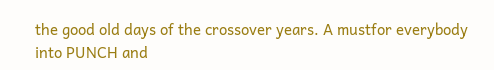the good old days of the crossover years. A mustfor everybody into PUNCH and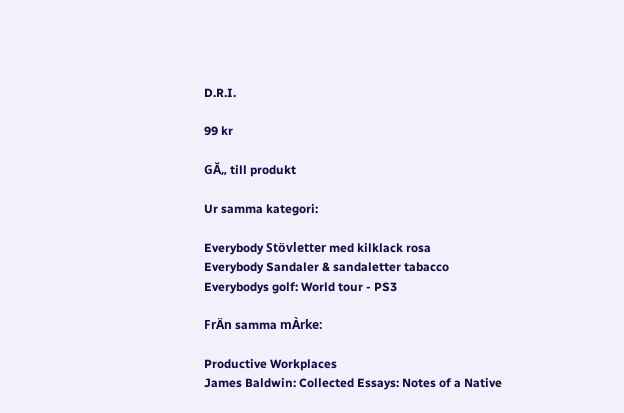D.R.I.

99 kr

GĂ„ till produkt

Ur samma kategori:

Everybody Stövletter med kilklack rosa
Everybody Sandaler & sandaletter tabacco
Everybodys golf: World tour - PS3

FrÄn samma mÀrke:

Productive Workplaces
James Baldwin: Collected Essays: Notes of a Native